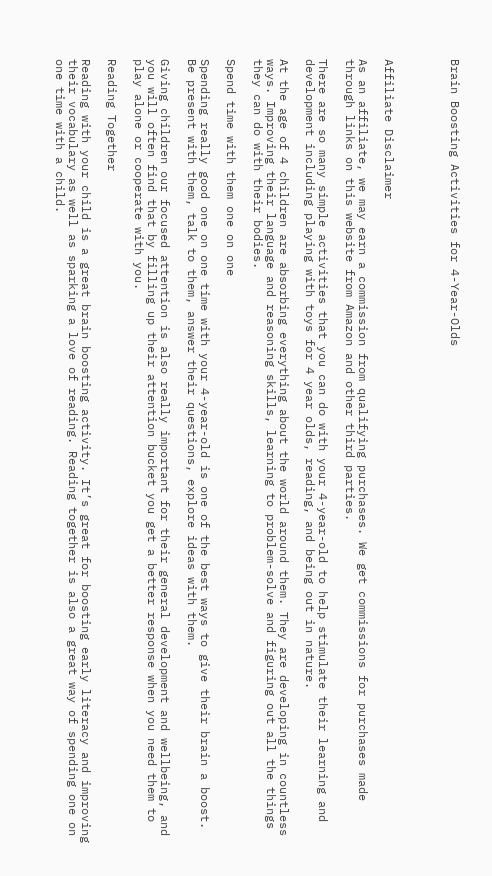Brain Boosting Activities for 4-Year-Olds




Affiliate Disclaimer

As an affiliate, we may earn a commission from qualifying purchases. We get commissions for purchases made through links on this website from Amazon and other third parties.

There are so many simple activities that you can do with your 4-year-old to help stimulate their learning and development including playing with toys for 4 year olds, reading, and being out in nature.

At the age of 4 children are absorbing everything about the world around them. They are developing in countless ways. Improving their language and reasoning skills, learning to problem-solve and figuring out all the things they can do with their bodies.

Spend time with them one on one

Spending really good one on one time with your 4-year-old is one of the best ways to give their brain a boost. Be present with them, talk to them, answer their questions, explore ideas with them.

Giving children our focused attention is also really important for their general development and wellbeing, and you will often find that by filling up their attention bucket you get a better response when you need them to play alone or cooperate with you.

Reading Together

Reading with your child is a great brain boosting activity. It’s great for boosting early literacy and improving their vocabulary as well as sparking a love of reading. Reading together is also a great way of spending one on one time with a child.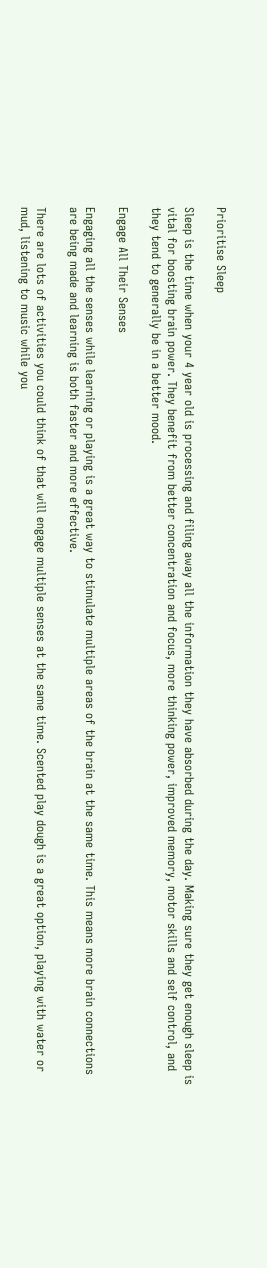Prioritise Sleep

Sleep is the time when your 4 year old is processing and filing away all the information they have absorbed during the day. Making sure they get enough sleep is vital for boosting brain power. They benefit from better concentration and focus, more thinking power, improved memory, motor skills and self control, and they tend to generally be in a better mood.

Engage All Their Senses

Engaging all the senses while learning or playing is a great way to stimulate multiple areas of the brain at the same time. This means more brain connections are being made and learning is both faster and more effective.

There are lots of activities you could think of that will engage multiple senses at the same time. Scented play dough is a great option, playing with water or mud, listening to music while you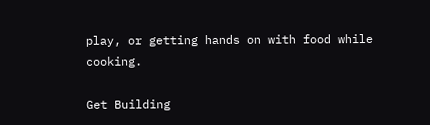play, or getting hands on with food while cooking.

Get Building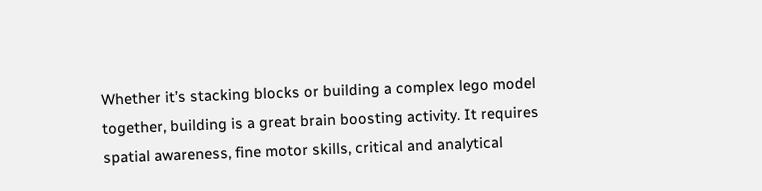Whether it’s stacking blocks or building a complex lego model together, building is a great brain boosting activity. It requires spatial awareness, fine motor skills, critical and analytical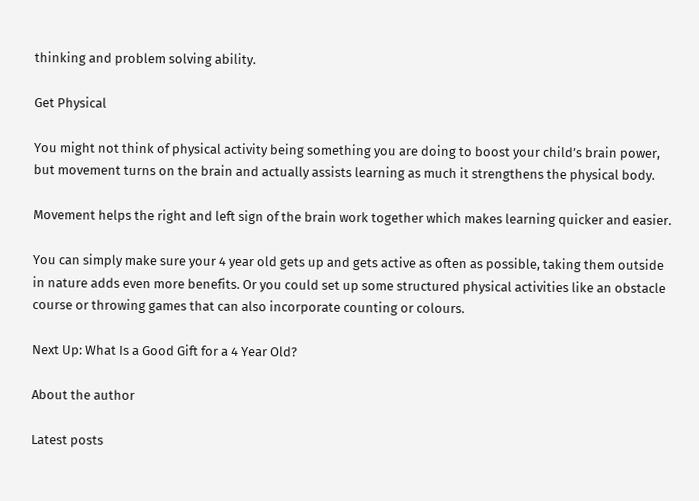thinking and problem solving ability.

Get Physical

You might not think of physical activity being something you are doing to boost your child’s brain power, but movement turns on the brain and actually assists learning as much it strengthens the physical body.

Movement helps the right and left sign of the brain work together which makes learning quicker and easier.

You can simply make sure your 4 year old gets up and gets active as often as possible, taking them outside in nature adds even more benefits. Or you could set up some structured physical activities like an obstacle course or throwing games that can also incorporate counting or colours.

Next Up: What Is a Good Gift for a 4 Year Old?

About the author

Latest posts